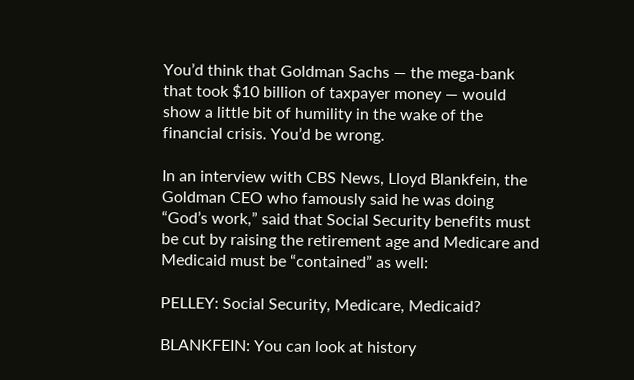You’d think that Goldman Sachs — the mega-bank that took $10 billion of taxpayer money — would show a little bit of humility in the wake of the financial crisis. You’d be wrong.

In an interview with CBS News, Lloyd Blankfein, the Goldman CEO who famously said he was doing “God’s work,” said that Social Security benefits must be cut by raising the retirement age and Medicare and Medicaid must be “contained” as well:

PELLEY: Social Security, Medicare, Medicaid?

BLANKFEIN: You can look at history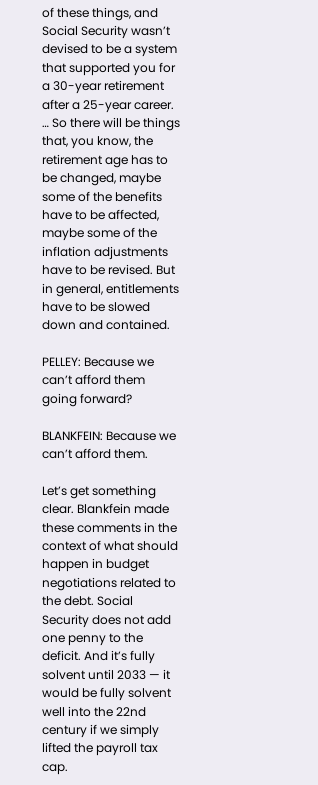of these things, and Social Security wasn’t devised to be a system that supported you for a 30-year retirement after a 25-year career. … So there will be things that, you know, the retirement age has to be changed, maybe some of the benefits have to be affected, maybe some of the inflation adjustments have to be revised. But in general, entitlements have to be slowed down and contained.

PELLEY: Because we can’t afford them going forward?

BLANKFEIN: Because we can’t afford them.

Let’s get something clear. Blankfein made these comments in the context of what should happen in budget negotiations related to the debt. Social Security does not add one penny to the deficit. And it’s fully solvent until 2033 — it would be fully solvent well into the 22nd century if we simply lifted the payroll tax cap.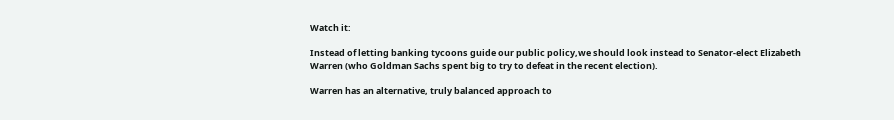Watch it:

Instead of letting banking tycoons guide our public policy,we should look instead to Senator-elect Elizabeth Warren (who Goldman Sachs spent big to try to defeat in the recent election).

Warren has an alternative, truly balanced approach to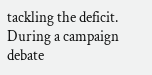tackling the deficit. During a campaign debate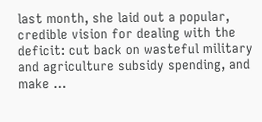last month, she laid out a popular, credible vision for dealing with the deficit: cut back on wasteful military and agriculture subsidy spending, and make …